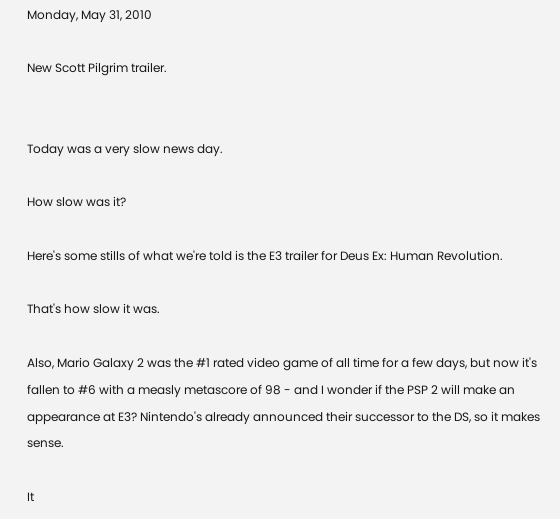Monday, May 31, 2010

New Scott Pilgrim trailer.


Today was a very slow news day.

How slow was it?

Here's some stills of what we're told is the E3 trailer for Deus Ex: Human Revolution.

That's how slow it was.

Also, Mario Galaxy 2 was the #1 rated video game of all time for a few days, but now it's fallen to #6 with a measly metascore of 98 - and I wonder if the PSP 2 will make an appearance at E3? Nintendo's already announced their successor to the DS, so it makes sense.

It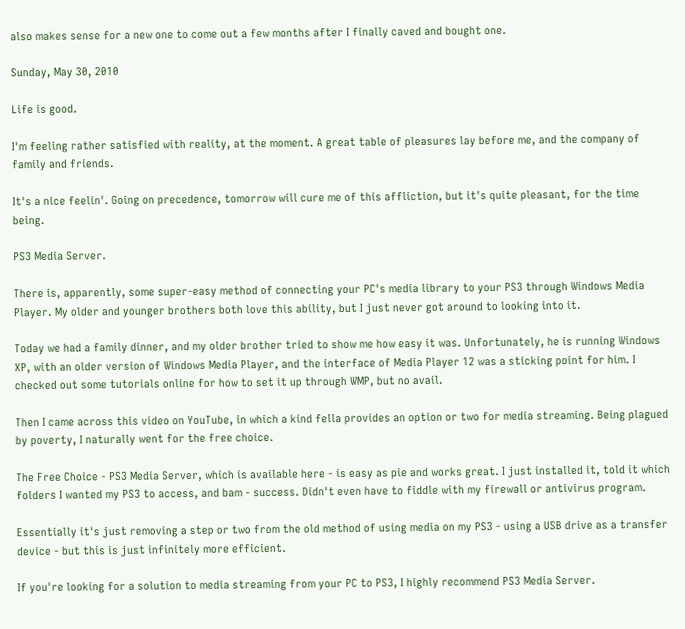also makes sense for a new one to come out a few months after I finally caved and bought one.

Sunday, May 30, 2010

Life is good.

I'm feeling rather satisfied with reality, at the moment. A great table of pleasures lay before me, and the company of family and friends.

It's a nice feelin'. Going on precedence, tomorrow will cure me of this affliction, but it's quite pleasant, for the time being.

PS3 Media Server.

There is, apparently, some super-easy method of connecting your PC's media library to your PS3 through Windows Media Player. My older and younger brothers both love this ability, but I just never got around to looking into it.

Today we had a family dinner, and my older brother tried to show me how easy it was. Unfortunately, he is running Windows XP, with an older version of Windows Media Player, and the interface of Media Player 12 was a sticking point for him. I checked out some tutorials online for how to set it up through WMP, but no avail.

Then I came across this video on YouTube, in which a kind fella provides an option or two for media streaming. Being plagued by poverty, I naturally went for the free choice.

The Free Choice - PS3 Media Server, which is available here - is easy as pie and works great. I just installed it, told it which folders I wanted my PS3 to access, and bam - success. Didn't even have to fiddle with my firewall or antivirus program.

Essentially it's just removing a step or two from the old method of using media on my PS3 - using a USB drive as a transfer device - but this is just infinitely more efficient.

If you're looking for a solution to media streaming from your PC to PS3, I highly recommend PS3 Media Server.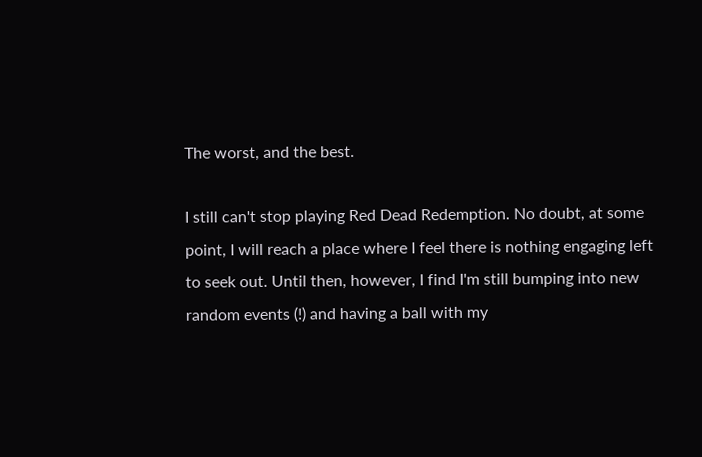The worst, and the best.

I still can't stop playing Red Dead Redemption. No doubt, at some point, I will reach a place where I feel there is nothing engaging left to seek out. Until then, however, I find I'm still bumping into new random events (!) and having a ball with my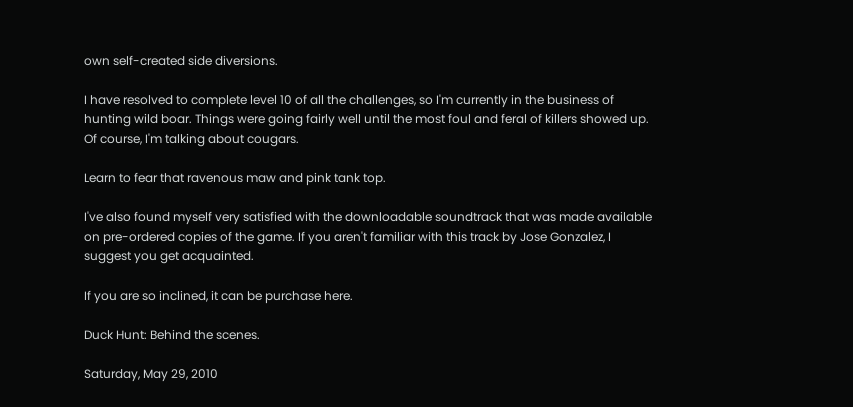own self-created side diversions.

I have resolved to complete level 10 of all the challenges, so I'm currently in the business of hunting wild boar. Things were going fairly well until the most foul and feral of killers showed up. Of course, I'm talking about cougars.

Learn to fear that ravenous maw and pink tank top.

I've also found myself very satisfied with the downloadable soundtrack that was made available on pre-ordered copies of the game. If you aren't familiar with this track by Jose Gonzalez, I suggest you get acquainted.

If you are so inclined, it can be purchase here.

Duck Hunt: Behind the scenes.

Saturday, May 29, 2010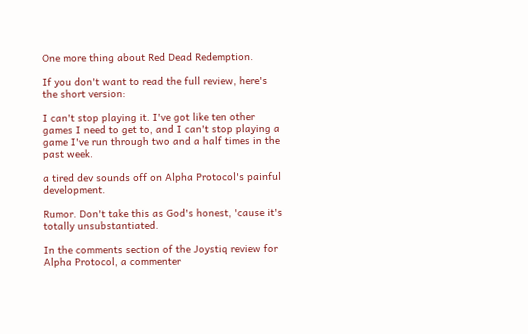One more thing about Red Dead Redemption.

If you don't want to read the full review, here's the short version:

I can't stop playing it. I've got like ten other games I need to get to, and I can't stop playing a game I've run through two and a half times in the past week.

a tired dev sounds off on Alpha Protocol's painful development.

Rumor. Don't take this as God's honest, 'cause it's totally unsubstantiated.

In the comments section of the Joystiq review for Alpha Protocol, a commenter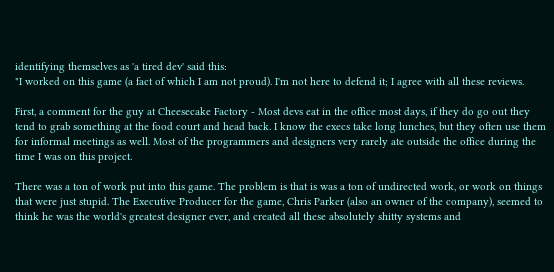identifying themselves as 'a tired dev' said this:
"I worked on this game (a fact of which I am not proud). I'm not here to defend it; I agree with all these reviews.

First, a comment for the guy at Cheesecake Factory - Most devs eat in the office most days, if they do go out they tend to grab something at the food court and head back. I know the execs take long lunches, but they often use them for informal meetings as well. Most of the programmers and designers very rarely ate outside the office during the time I was on this project.

There was a ton of work put into this game. The problem is that is was a ton of undirected work, or work on things that were just stupid. The Executive Producer for the game, Chris Parker (also an owner of the company), seemed to think he was the world's greatest designer ever, and created all these absolutely shitty systems and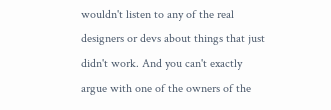wouldn't listen to any of the real designers or devs about things that just didn't work. And you can't exactly argue with one of the owners of the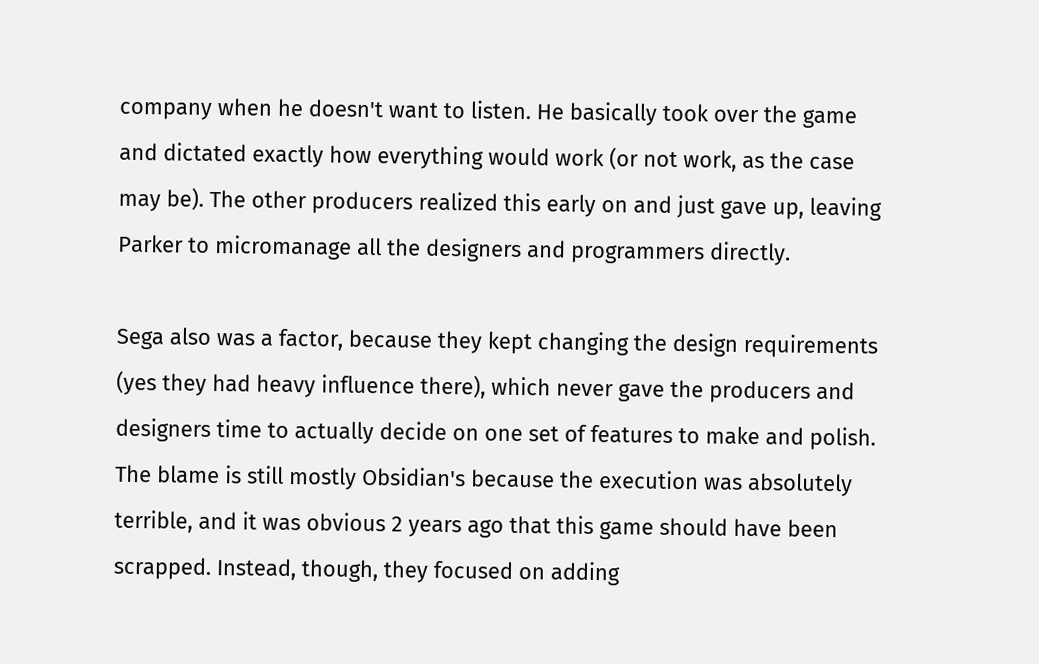company when he doesn't want to listen. He basically took over the game and dictated exactly how everything would work (or not work, as the case may be). The other producers realized this early on and just gave up, leaving Parker to micromanage all the designers and programmers directly.

Sega also was a factor, because they kept changing the design requirements (yes they had heavy influence there), which never gave the producers and designers time to actually decide on one set of features to make and polish. The blame is still mostly Obsidian's because the execution was absolutely terrible, and it was obvious 2 years ago that this game should have been scrapped. Instead, though, they focused on adding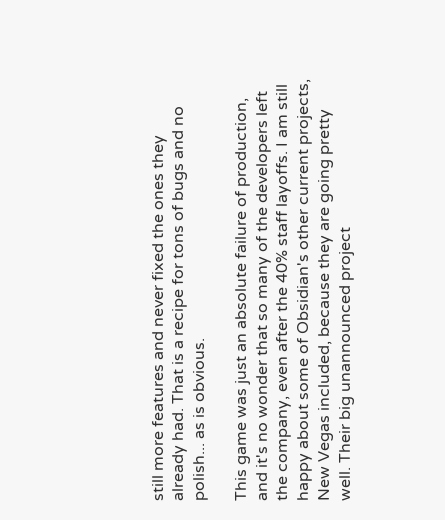still more features and never fixed the ones they already had. That is a recipe for tons of bugs and no polish... as is obvious.

This game was just an absolute failure of production, and it's no wonder that so many of the developers left the company, even after the 40% staff layoffs. I am still happy about some of Obsidian's other current projects, New Vegas included, because they are going pretty well. Their big unannounced project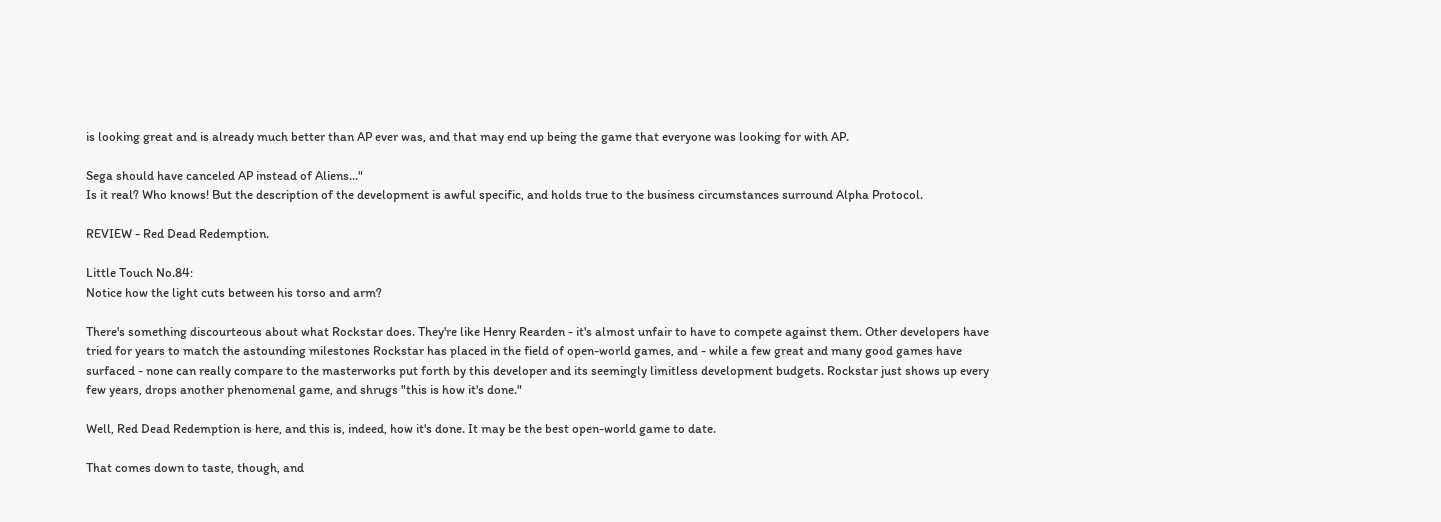is looking great and is already much better than AP ever was, and that may end up being the game that everyone was looking for with AP.

Sega should have canceled AP instead of Aliens..."
Is it real? Who knows! But the description of the development is awful specific, and holds true to the business circumstances surround Alpha Protocol.

REVIEW - Red Dead Redemption.

Little Touch No.84:
Notice how the light cuts between his torso and arm?

There's something discourteous about what Rockstar does. They're like Henry Rearden - it's almost unfair to have to compete against them. Other developers have tried for years to match the astounding milestones Rockstar has placed in the field of open-world games, and - while a few great and many good games have surfaced - none can really compare to the masterworks put forth by this developer and its seemingly limitless development budgets. Rockstar just shows up every few years, drops another phenomenal game, and shrugs "this is how it's done."

Well, Red Dead Redemption is here, and this is, indeed, how it's done. It may be the best open-world game to date.

That comes down to taste, though, and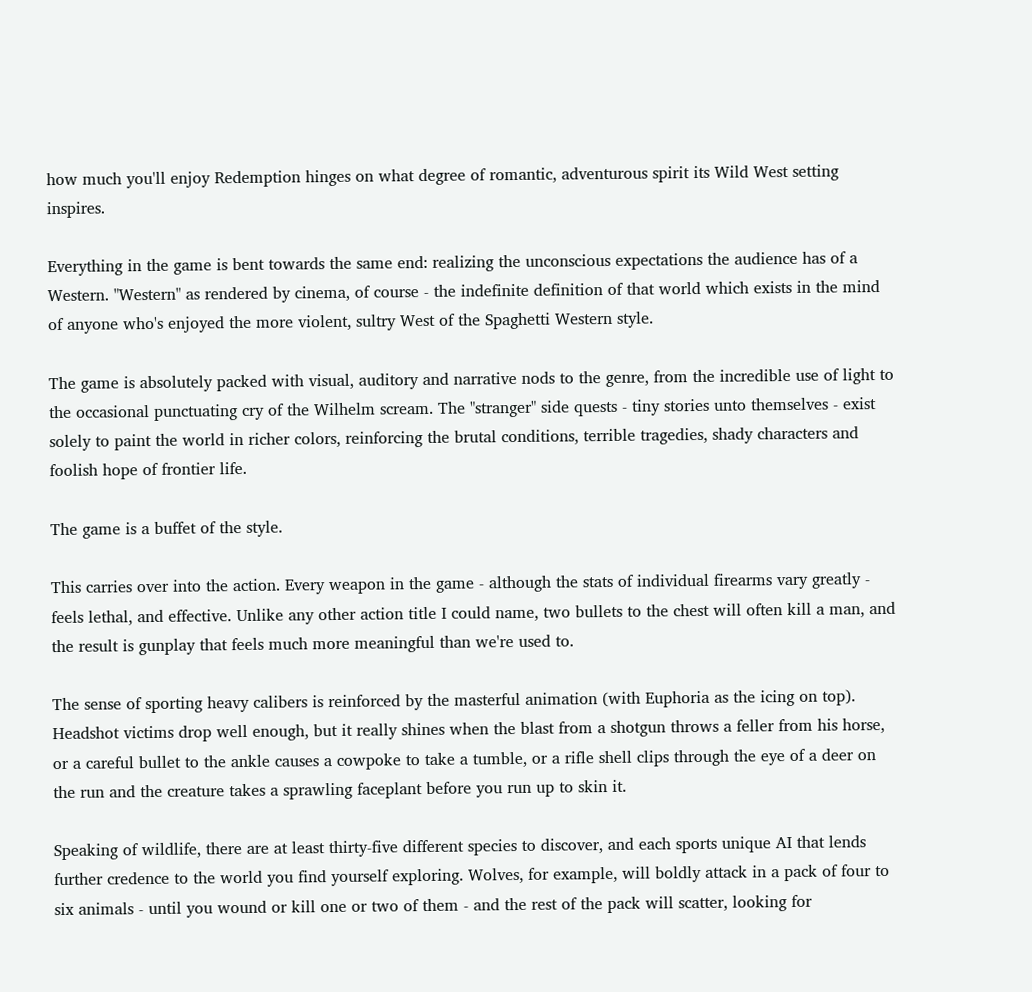how much you'll enjoy Redemption hinges on what degree of romantic, adventurous spirit its Wild West setting inspires.

Everything in the game is bent towards the same end: realizing the unconscious expectations the audience has of a Western. "Western" as rendered by cinema, of course - the indefinite definition of that world which exists in the mind of anyone who's enjoyed the more violent, sultry West of the Spaghetti Western style.

The game is absolutely packed with visual, auditory and narrative nods to the genre, from the incredible use of light to the occasional punctuating cry of the Wilhelm scream. The "stranger" side quests - tiny stories unto themselves - exist solely to paint the world in richer colors, reinforcing the brutal conditions, terrible tragedies, shady characters and foolish hope of frontier life.

The game is a buffet of the style.

This carries over into the action. Every weapon in the game - although the stats of individual firearms vary greatly - feels lethal, and effective. Unlike any other action title I could name, two bullets to the chest will often kill a man, and the result is gunplay that feels much more meaningful than we're used to.

The sense of sporting heavy calibers is reinforced by the masterful animation (with Euphoria as the icing on top). Headshot victims drop well enough, but it really shines when the blast from a shotgun throws a feller from his horse, or a careful bullet to the ankle causes a cowpoke to take a tumble, or a rifle shell clips through the eye of a deer on the run and the creature takes a sprawling faceplant before you run up to skin it.

Speaking of wildlife, there are at least thirty-five different species to discover, and each sports unique AI that lends further credence to the world you find yourself exploring. Wolves, for example, will boldly attack in a pack of four to six animals - until you wound or kill one or two of them - and the rest of the pack will scatter, looking for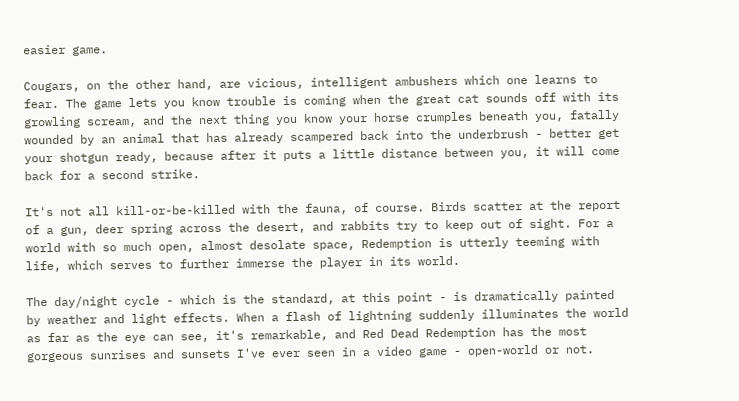easier game.

Cougars, on the other hand, are vicious, intelligent ambushers which one learns to fear. The game lets you know trouble is coming when the great cat sounds off with its growling scream, and the next thing you know your horse crumples beneath you, fatally wounded by an animal that has already scampered back into the underbrush - better get your shotgun ready, because after it puts a little distance between you, it will come back for a second strike.

It's not all kill-or-be-killed with the fauna, of course. Birds scatter at the report of a gun, deer spring across the desert, and rabbits try to keep out of sight. For a world with so much open, almost desolate space, Redemption is utterly teeming with life, which serves to further immerse the player in its world.

The day/night cycle - which is the standard, at this point - is dramatically painted by weather and light effects. When a flash of lightning suddenly illuminates the world as far as the eye can see, it's remarkable, and Red Dead Redemption has the most gorgeous sunrises and sunsets I've ever seen in a video game - open-world or not.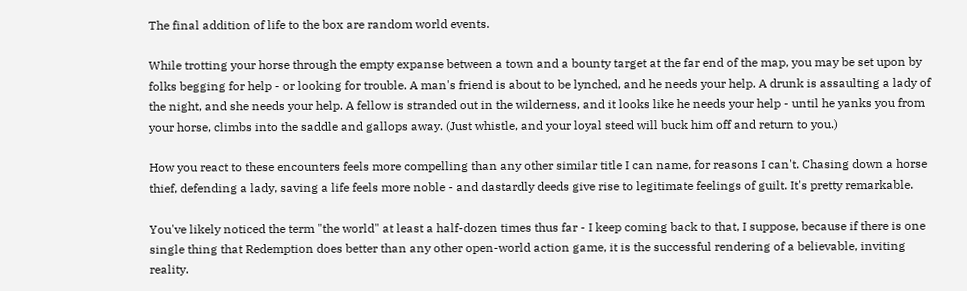The final addition of life to the box are random world events.

While trotting your horse through the empty expanse between a town and a bounty target at the far end of the map, you may be set upon by folks begging for help - or looking for trouble. A man's friend is about to be lynched, and he needs your help. A drunk is assaulting a lady of the night, and she needs your help. A fellow is stranded out in the wilderness, and it looks like he needs your help - until he yanks you from your horse, climbs into the saddle and gallops away. (Just whistle, and your loyal steed will buck him off and return to you.)

How you react to these encounters feels more compelling than any other similar title I can name, for reasons I can't. Chasing down a horse thief, defending a lady, saving a life feels more noble - and dastardly deeds give rise to legitimate feelings of guilt. It's pretty remarkable.

You've likely noticed the term "the world" at least a half-dozen times thus far - I keep coming back to that, I suppose, because if there is one single thing that Redemption does better than any other open-world action game, it is the successful rendering of a believable, inviting reality.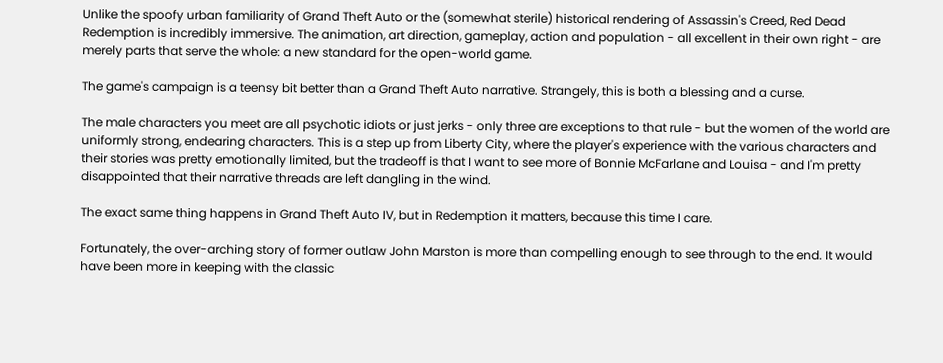Unlike the spoofy urban familiarity of Grand Theft Auto or the (somewhat sterile) historical rendering of Assassin's Creed, Red Dead Redemption is incredibly immersive. The animation, art direction, gameplay, action and population - all excellent in their own right - are merely parts that serve the whole: a new standard for the open-world game.

The game's campaign is a teensy bit better than a Grand Theft Auto narrative. Strangely, this is both a blessing and a curse.

The male characters you meet are all psychotic idiots or just jerks - only three are exceptions to that rule - but the women of the world are uniformly strong, endearing characters. This is a step up from Liberty City, where the player's experience with the various characters and their stories was pretty emotionally limited, but the tradeoff is that I want to see more of Bonnie McFarlane and Louisa - and I'm pretty disappointed that their narrative threads are left dangling in the wind.

The exact same thing happens in Grand Theft Auto IV, but in Redemption it matters, because this time I care.

Fortunately, the over-arching story of former outlaw John Marston is more than compelling enough to see through to the end. It would have been more in keeping with the classic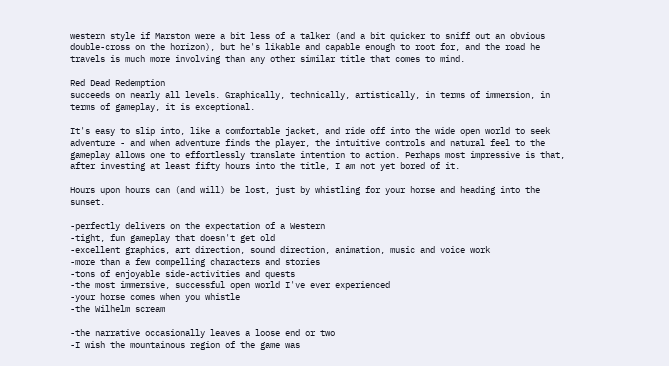western style if Marston were a bit less of a talker (and a bit quicker to sniff out an obvious double-cross on the horizon), but he's likable and capable enough to root for, and the road he travels is much more involving than any other similar title that comes to mind.

Red Dead Redemption
succeeds on nearly all levels. Graphically, technically, artistically, in terms of immersion, in terms of gameplay, it is exceptional.

It's easy to slip into, like a comfortable jacket, and ride off into the wide open world to seek adventure - and when adventure finds the player, the intuitive controls and natural feel to the gameplay allows one to effortlessly translate intention to action. Perhaps most impressive is that, after investing at least fifty hours into the title, I am not yet bored of it.

Hours upon hours can (and will) be lost, just by whistling for your horse and heading into the sunset.

-perfectly delivers on the expectation of a Western
-tight, fun gameplay that doesn't get old
-excellent graphics, art direction, sound direction, animation, music and voice work
-more than a few compelling characters and stories
-tons of enjoyable side-activities and quests
-the most immersive, successful open world I've ever experienced
-your horse comes when you whistle
-the Wilhelm scream

-the narrative occasionally leaves a loose end or two
-I wish the mountainous region of the game was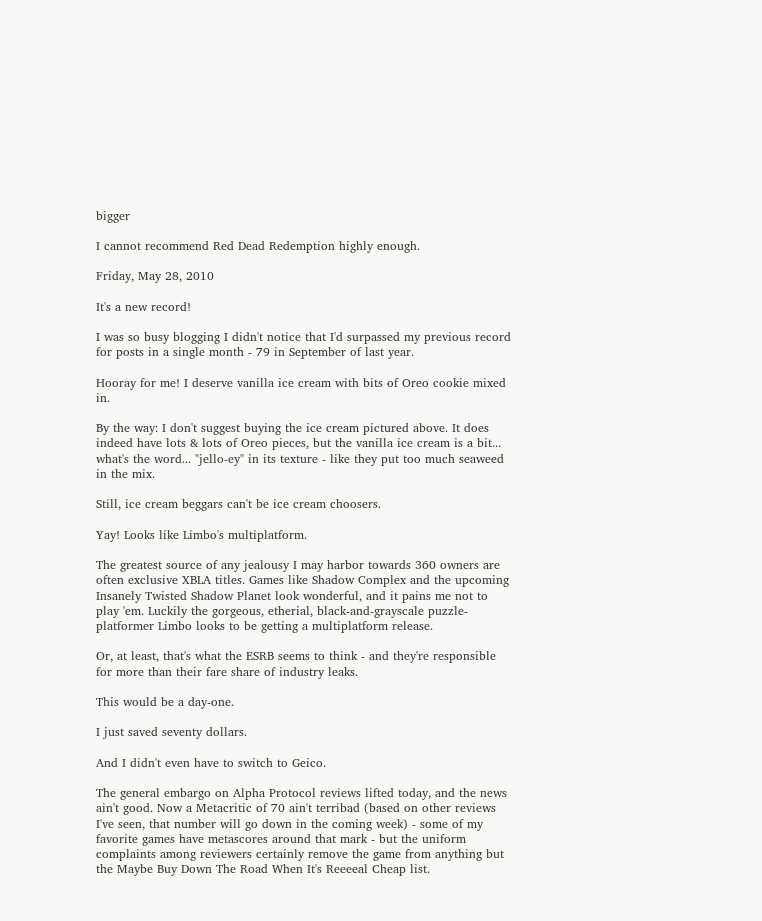bigger

I cannot recommend Red Dead Redemption highly enough.

Friday, May 28, 2010

It's a new record!

I was so busy blogging I didn't notice that I'd surpassed my previous record for posts in a single month - 79 in September of last year.

Hooray for me! I deserve vanilla ice cream with bits of Oreo cookie mixed in.

By the way: I don't suggest buying the ice cream pictured above. It does indeed have lots & lots of Oreo pieces, but the vanilla ice cream is a bit... what's the word... "jello-ey" in its texture - like they put too much seaweed in the mix.

Still, ice cream beggars can't be ice cream choosers.

Yay! Looks like Limbo's multiplatform.

The greatest source of any jealousy I may harbor towards 360 owners are often exclusive XBLA titles. Games like Shadow Complex and the upcoming Insanely Twisted Shadow Planet look wonderful, and it pains me not to play 'em. Luckily the gorgeous, etherial, black-and-grayscale puzzle-platformer Limbo looks to be getting a multiplatform release.

Or, at least, that's what the ESRB seems to think - and they're responsible for more than their fare share of industry leaks.

This would be a day-one.

I just saved seventy dollars.

And I didn't even have to switch to Geico.

The general embargo on Alpha Protocol reviews lifted today, and the news ain't good. Now a Metacritic of 70 ain't terribad (based on other reviews I've seen, that number will go down in the coming week) - some of my favorite games have metascores around that mark - but the uniform complaints among reviewers certainly remove the game from anything but the Maybe Buy Down The Road When It's Reeeeal Cheap list.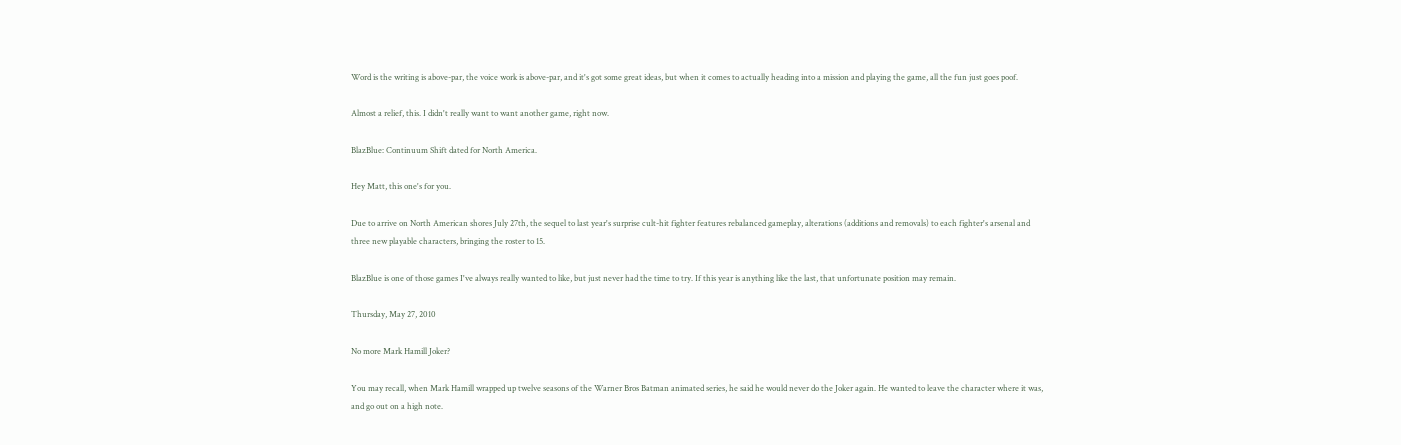Word is the writing is above-par, the voice work is above-par, and it's got some great ideas, but when it comes to actually heading into a mission and playing the game, all the fun just goes poof.

Almost a relief, this. I didn't really want to want another game, right now.

BlazBlue: Continuum Shift dated for North America.

Hey Matt, this one's for you.

Due to arrive on North American shores July 27th, the sequel to last year's surprise cult-hit fighter features rebalanced gameplay, alterations (additions and removals) to each fighter's arsenal and three new playable characters, bringing the roster to 15.

BlazBlue is one of those games I've always really wanted to like, but just never had the time to try. If this year is anything like the last, that unfortunate position may remain.

Thursday, May 27, 2010

No more Mark Hamill Joker?

You may recall, when Mark Hamill wrapped up twelve seasons of the Warner Bros Batman animated series, he said he would never do the Joker again. He wanted to leave the character where it was, and go out on a high note.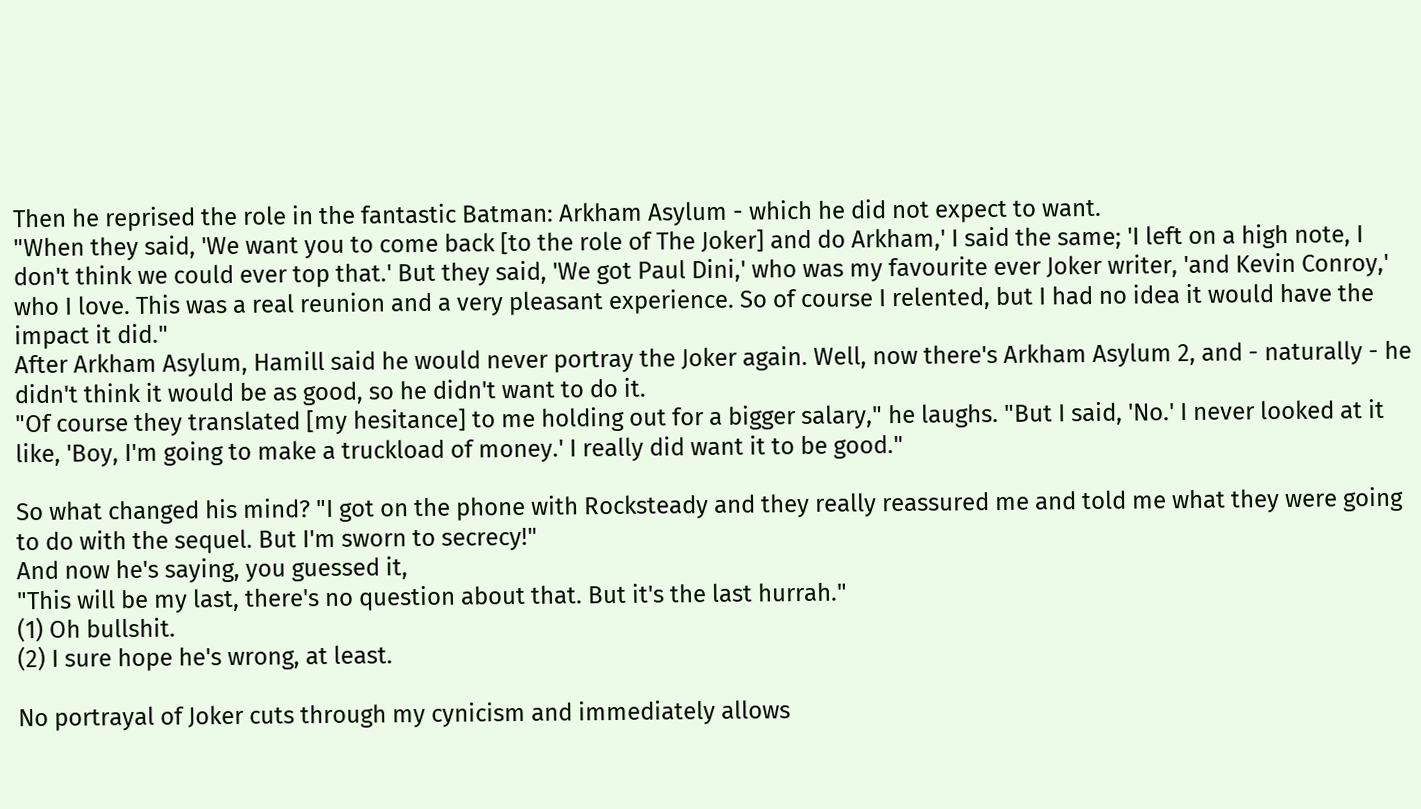Then he reprised the role in the fantastic Batman: Arkham Asylum - which he did not expect to want.
"When they said, 'We want you to come back [to the role of The Joker] and do Arkham,' I said the same; 'I left on a high note, I don't think we could ever top that.' But they said, 'We got Paul Dini,' who was my favourite ever Joker writer, 'and Kevin Conroy,' who I love. This was a real reunion and a very pleasant experience. So of course I relented, but I had no idea it would have the impact it did."
After Arkham Asylum, Hamill said he would never portray the Joker again. Well, now there's Arkham Asylum 2, and - naturally - he didn't think it would be as good, so he didn't want to do it.
"Of course they translated [my hesitance] to me holding out for a bigger salary," he laughs. "But I said, 'No.' I never looked at it like, 'Boy, I'm going to make a truckload of money.' I really did want it to be good."

So what changed his mind? "I got on the phone with Rocksteady and they really reassured me and told me what they were going to do with the sequel. But I'm sworn to secrecy!"
And now he's saying, you guessed it,
"This will be my last, there's no question about that. But it's the last hurrah."
(1) Oh bullshit.
(2) I sure hope he's wrong, at least.

No portrayal of Joker cuts through my cynicism and immediately allows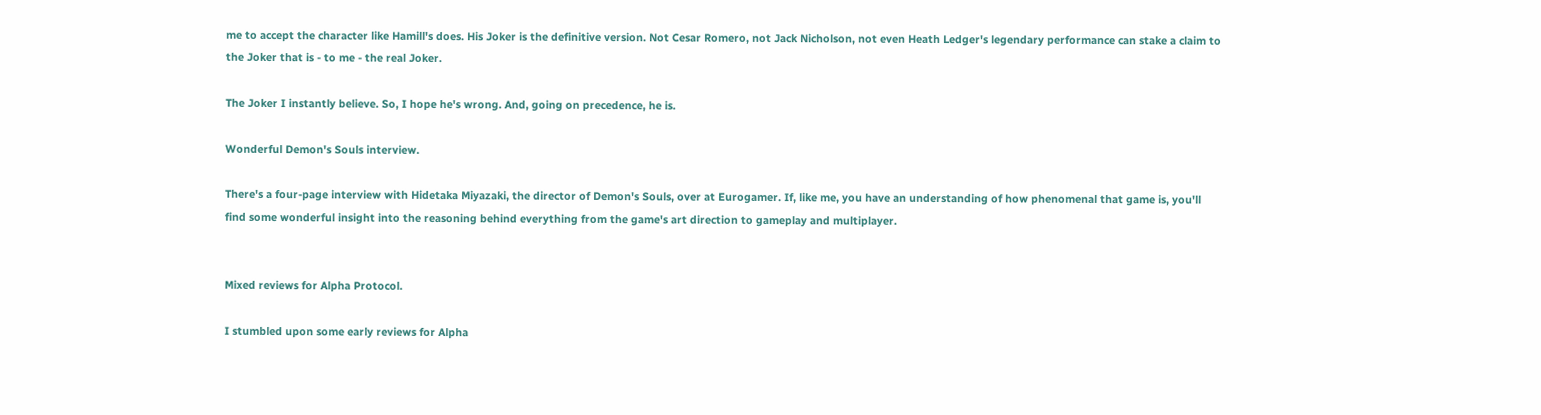me to accept the character like Hamill's does. His Joker is the definitive version. Not Cesar Romero, not Jack Nicholson, not even Heath Ledger's legendary performance can stake a claim to the Joker that is - to me - the real Joker.

The Joker I instantly believe. So, I hope he's wrong. And, going on precedence, he is.

Wonderful Demon's Souls interview.

There's a four-page interview with Hidetaka Miyazaki, the director of Demon's Souls, over at Eurogamer. If, like me, you have an understanding of how phenomenal that game is, you'll find some wonderful insight into the reasoning behind everything from the game's art direction to gameplay and multiplayer.


Mixed reviews for Alpha Protocol.

I stumbled upon some early reviews for Alpha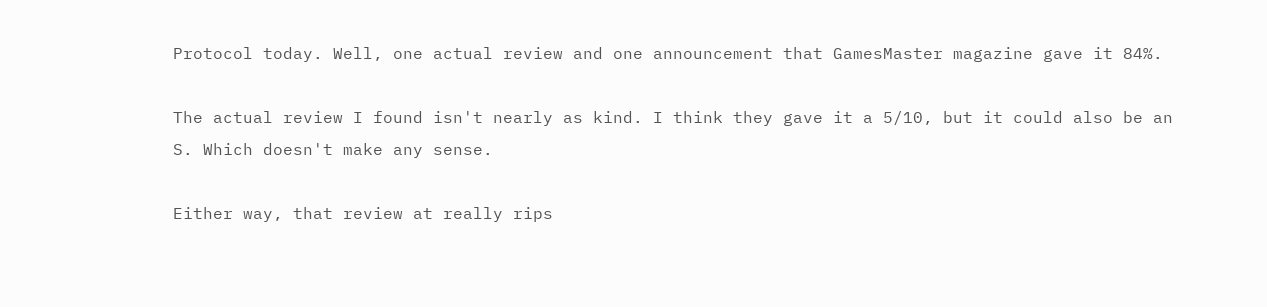Protocol today. Well, one actual review and one announcement that GamesMaster magazine gave it 84%.

The actual review I found isn't nearly as kind. I think they gave it a 5/10, but it could also be an S. Which doesn't make any sense.

Either way, that review at really rips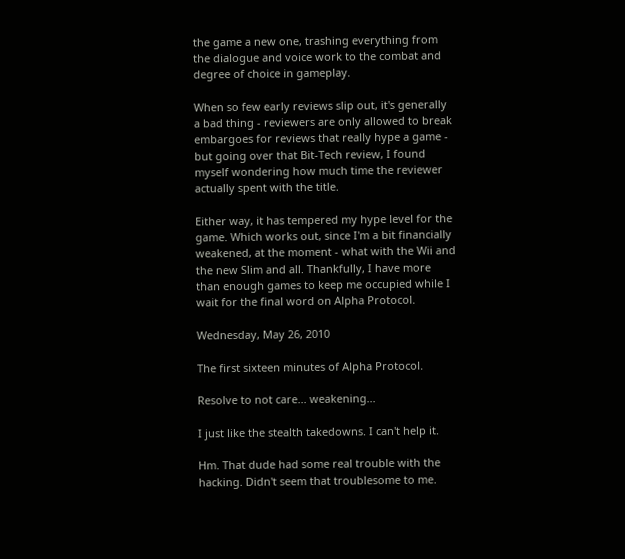the game a new one, trashing everything from the dialogue and voice work to the combat and degree of choice in gameplay.

When so few early reviews slip out, it's generally a bad thing - reviewers are only allowed to break embargoes for reviews that really hype a game - but going over that Bit-Tech review, I found myself wondering how much time the reviewer actually spent with the title.

Either way, it has tempered my hype level for the game. Which works out, since I'm a bit financially weakened, at the moment - what with the Wii and the new Slim and all. Thankfully, I have more than enough games to keep me occupied while I wait for the final word on Alpha Protocol.

Wednesday, May 26, 2010

The first sixteen minutes of Alpha Protocol.

Resolve to not care... weakening...

I just like the stealth takedowns. I can't help it.

Hm. That dude had some real trouble with the hacking. Didn't seem that troublesome to me.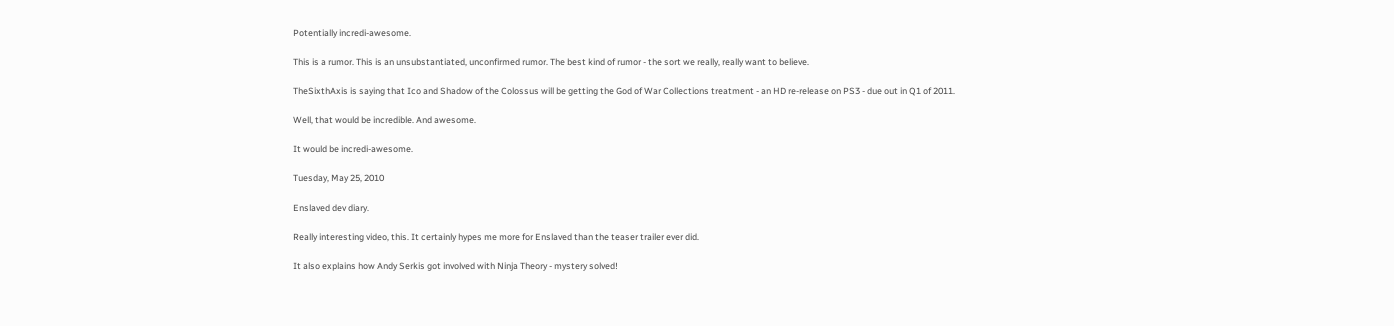Potentially incredi-awesome.

This is a rumor. This is an unsubstantiated, unconfirmed rumor. The best kind of rumor - the sort we really, really want to believe.

TheSixthAxis is saying that Ico and Shadow of the Colossus will be getting the God of War Collections treatment - an HD re-release on PS3 - due out in Q1 of 2011.

Well, that would be incredible. And awesome.

It would be incredi-awesome.

Tuesday, May 25, 2010

Enslaved dev diary.

Really interesting video, this. It certainly hypes me more for Enslaved than the teaser trailer ever did.

It also explains how Andy Serkis got involved with Ninja Theory - mystery solved!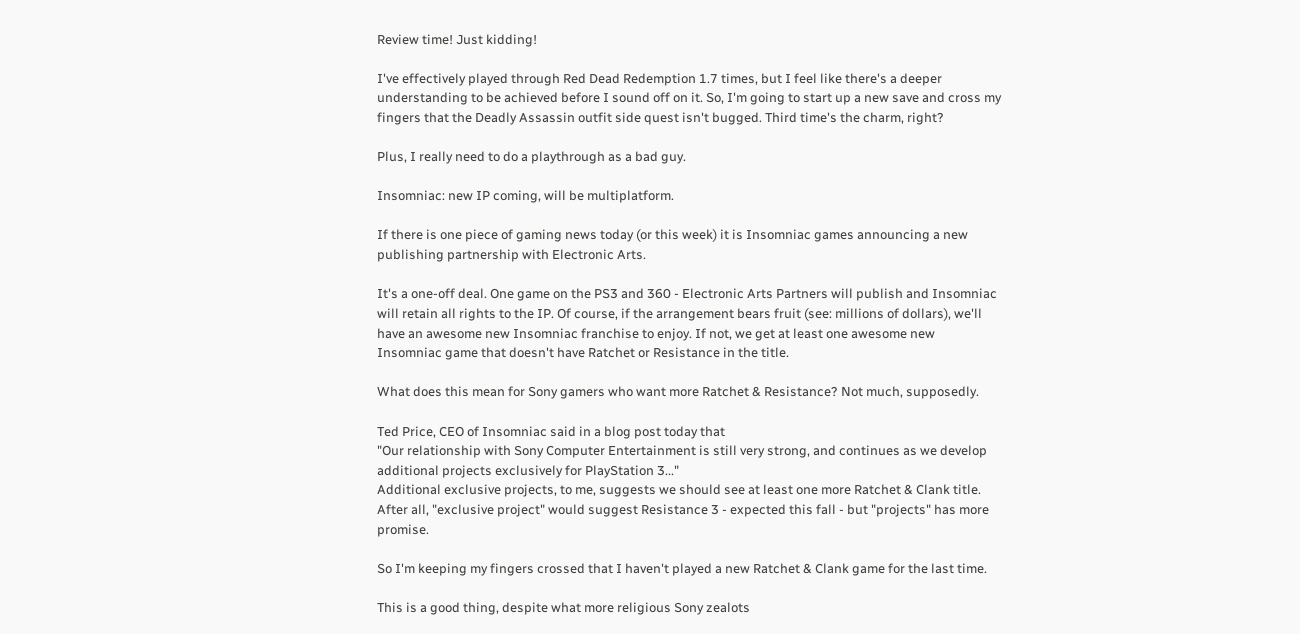Review time! Just kidding!

I've effectively played through Red Dead Redemption 1.7 times, but I feel like there's a deeper understanding to be achieved before I sound off on it. So, I'm going to start up a new save and cross my fingers that the Deadly Assassin outfit side quest isn't bugged. Third time's the charm, right?

Plus, I really need to do a playthrough as a bad guy.

Insomniac: new IP coming, will be multiplatform.

If there is one piece of gaming news today (or this week) it is Insomniac games announcing a new publishing partnership with Electronic Arts.

It's a one-off deal. One game on the PS3 and 360 - Electronic Arts Partners will publish and Insomniac will retain all rights to the IP. Of course, if the arrangement bears fruit (see: millions of dollars), we'll have an awesome new Insomniac franchise to enjoy. If not, we get at least one awesome new Insomniac game that doesn't have Ratchet or Resistance in the title.

What does this mean for Sony gamers who want more Ratchet & Resistance? Not much, supposedly.

Ted Price, CEO of Insomniac said in a blog post today that
"Our relationship with Sony Computer Entertainment is still very strong, and continues as we develop additional projects exclusively for PlayStation 3..."
Additional exclusive projects, to me, suggests we should see at least one more Ratchet & Clank title. After all, "exclusive project" would suggest Resistance 3 - expected this fall - but "projects" has more promise.

So I'm keeping my fingers crossed that I haven't played a new Ratchet & Clank game for the last time.

This is a good thing, despite what more religious Sony zealots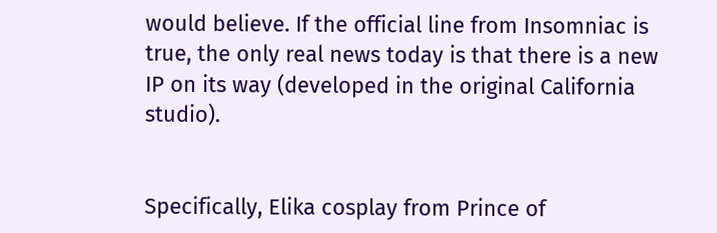would believe. If the official line from Insomniac is true, the only real news today is that there is a new IP on its way (developed in the original California studio).


Specifically, Elika cosplay from Prince of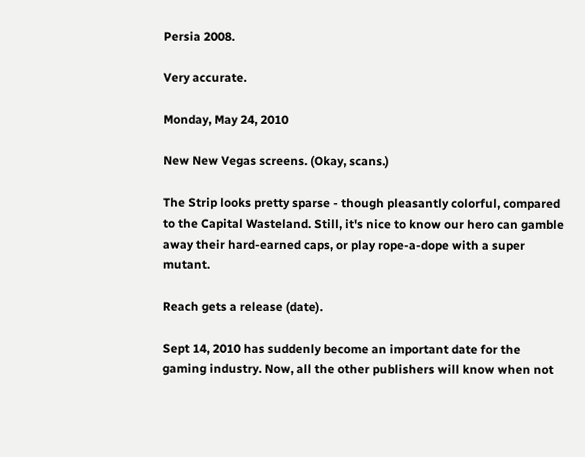Persia 2008.

Very accurate.

Monday, May 24, 2010

New New Vegas screens. (Okay, scans.)

The Strip looks pretty sparse - though pleasantly colorful, compared to the Capital Wasteland. Still, it's nice to know our hero can gamble away their hard-earned caps, or play rope-a-dope with a super mutant.

Reach gets a release (date).

Sept 14, 2010 has suddenly become an important date for the gaming industry. Now, all the other publishers will know when not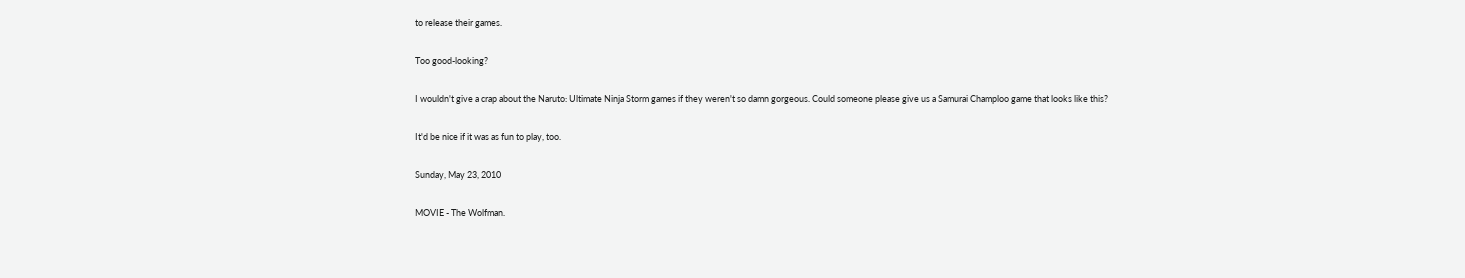to release their games.

Too good-looking?

I wouldn't give a crap about the Naruto: Ultimate Ninja Storm games if they weren't so damn gorgeous. Could someone please give us a Samurai Champloo game that looks like this?

It'd be nice if it was as fun to play, too.

Sunday, May 23, 2010

MOVIE - The Wolfman.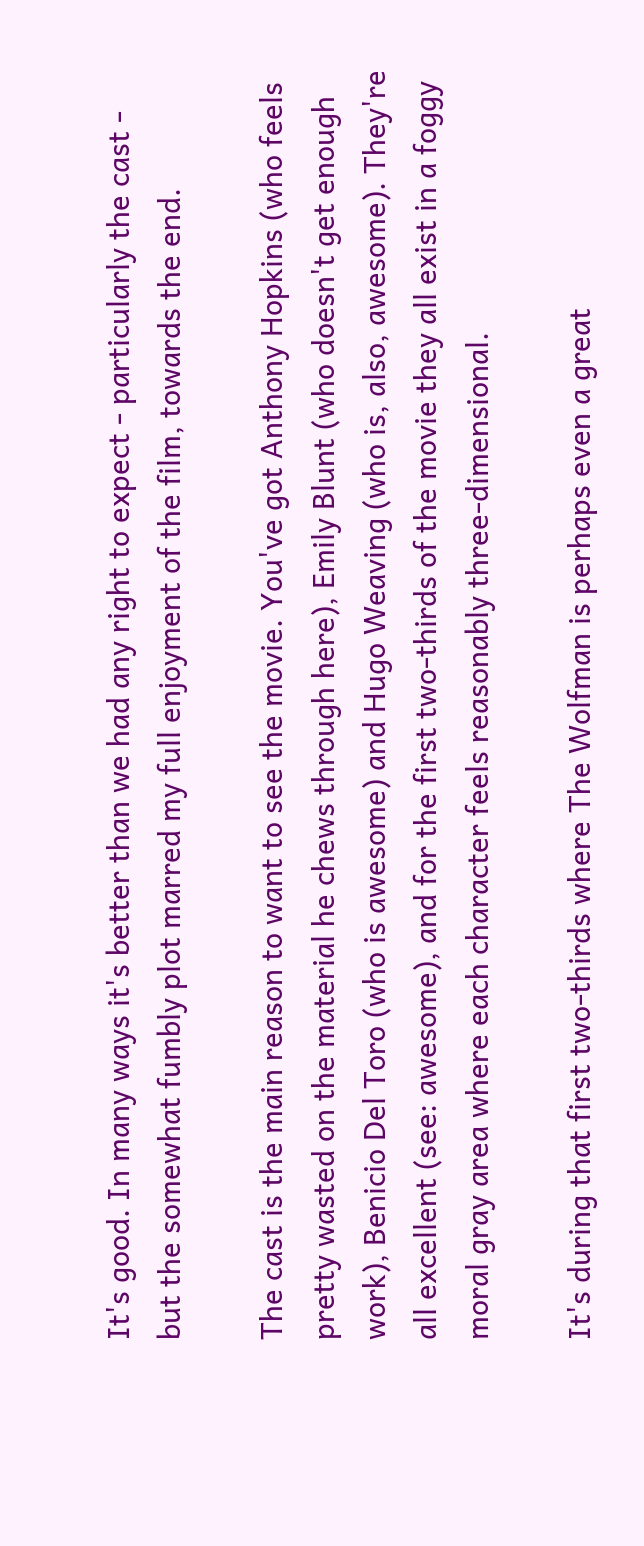It's good. In many ways it's better than we had any right to expect - particularly the cast - but the somewhat fumbly plot marred my full enjoyment of the film, towards the end.

The cast is the main reason to want to see the movie. You've got Anthony Hopkins (who feels pretty wasted on the material he chews through here), Emily Blunt (who doesn't get enough work), Benicio Del Toro (who is awesome) and Hugo Weaving (who is, also, awesome). They're all excellent (see: awesome), and for the first two-thirds of the movie they all exist in a foggy moral gray area where each character feels reasonably three-dimensional.

It's during that first two-thirds where The Wolfman is perhaps even a great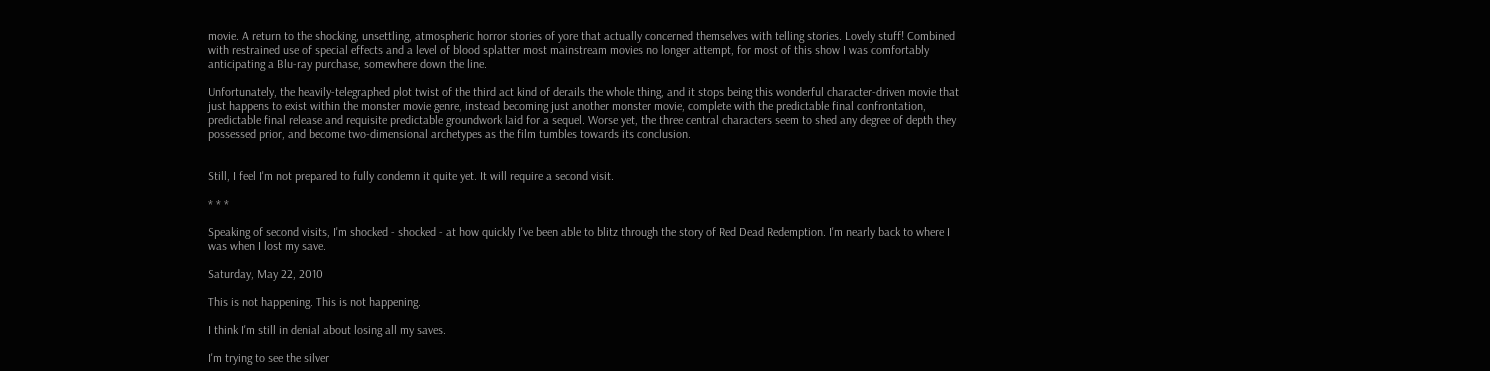movie. A return to the shocking, unsettling, atmospheric horror stories of yore that actually concerned themselves with telling stories. Lovely stuff! Combined with restrained use of special effects and a level of blood splatter most mainstream movies no longer attempt, for most of this show I was comfortably anticipating a Blu-ray purchase, somewhere down the line.

Unfortunately, the heavily-telegraphed plot twist of the third act kind of derails the whole thing, and it stops being this wonderful character-driven movie that just happens to exist within the monster movie genre, instead becoming just another monster movie, complete with the predictable final confrontation, predictable final release and requisite predictable groundwork laid for a sequel. Worse yet, the three central characters seem to shed any degree of depth they possessed prior, and become two-dimensional archetypes as the film tumbles towards its conclusion.


Still, I feel I'm not prepared to fully condemn it quite yet. It will require a second visit.

* * *

Speaking of second visits, I'm shocked - shocked - at how quickly I've been able to blitz through the story of Red Dead Redemption. I'm nearly back to where I was when I lost my save.

Saturday, May 22, 2010

This is not happening. This is not happening.

I think I'm still in denial about losing all my saves.

I'm trying to see the silver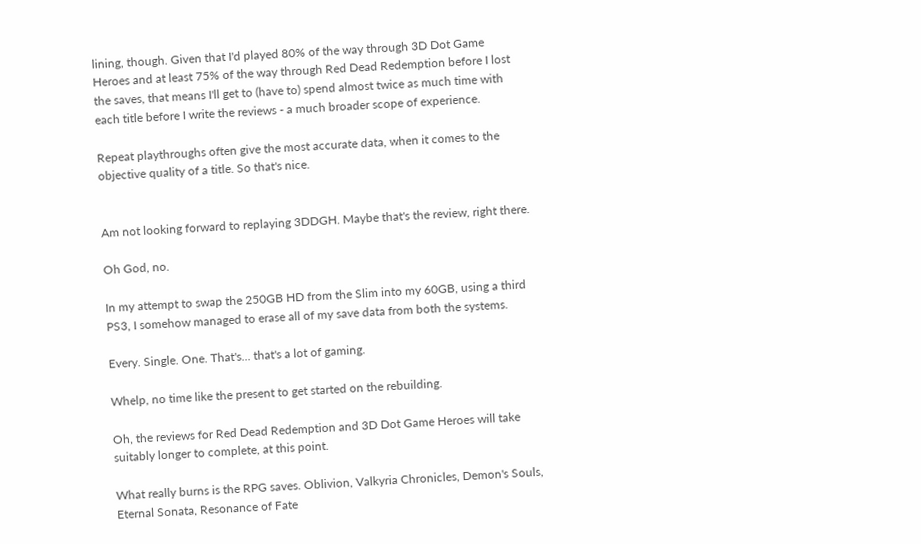lining, though. Given that I'd played 80% of the way through 3D Dot Game Heroes and at least 75% of the way through Red Dead Redemption before I lost the saves, that means I'll get to (have to) spend almost twice as much time with each title before I write the reviews - a much broader scope of experience.

Repeat playthroughs often give the most accurate data, when it comes to the objective quality of a title. So that's nice.


Am not looking forward to replaying 3DDGH. Maybe that's the review, right there.

Oh God, no.

In my attempt to swap the 250GB HD from the Slim into my 60GB, using a third PS3, I somehow managed to erase all of my save data from both the systems.

Every. Single. One. That's... that's a lot of gaming.

Whelp, no time like the present to get started on the rebuilding.

Oh, the reviews for Red Dead Redemption and 3D Dot Game Heroes will take suitably longer to complete, at this point.

What really burns is the RPG saves. Oblivion, Valkyria Chronicles, Demon's Souls, Eternal Sonata, Resonance of Fate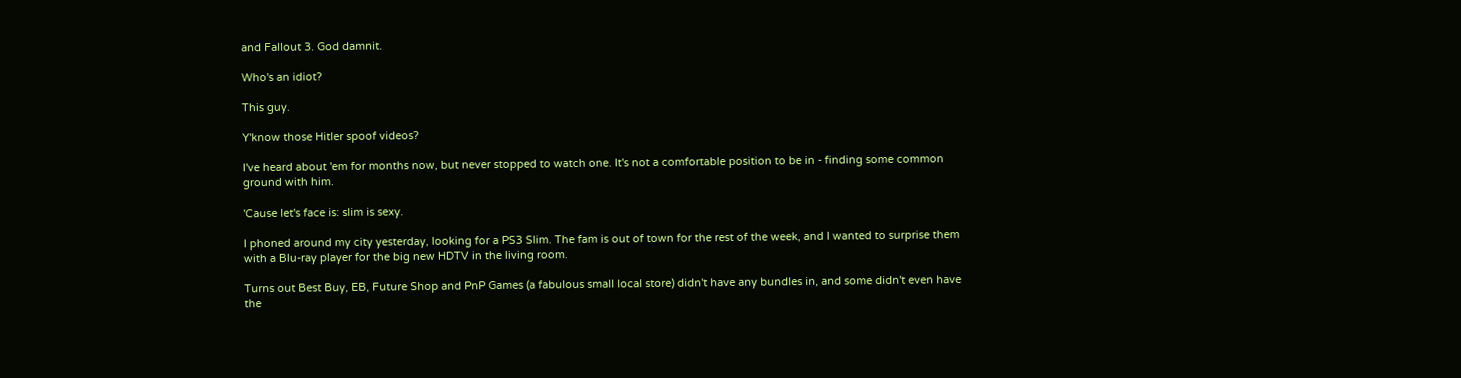and Fallout 3. God damnit.

Who's an idiot?

This guy.

Y'know those Hitler spoof videos?

I've heard about 'em for months now, but never stopped to watch one. It's not a comfortable position to be in - finding some common ground with him.

'Cause let's face is: slim is sexy.

I phoned around my city yesterday, looking for a PS3 Slim. The fam is out of town for the rest of the week, and I wanted to surprise them with a Blu-ray player for the big new HDTV in the living room.

Turns out Best Buy, EB, Future Shop and PnP Games (a fabulous small local store) didn't have any bundles in, and some didn't even have the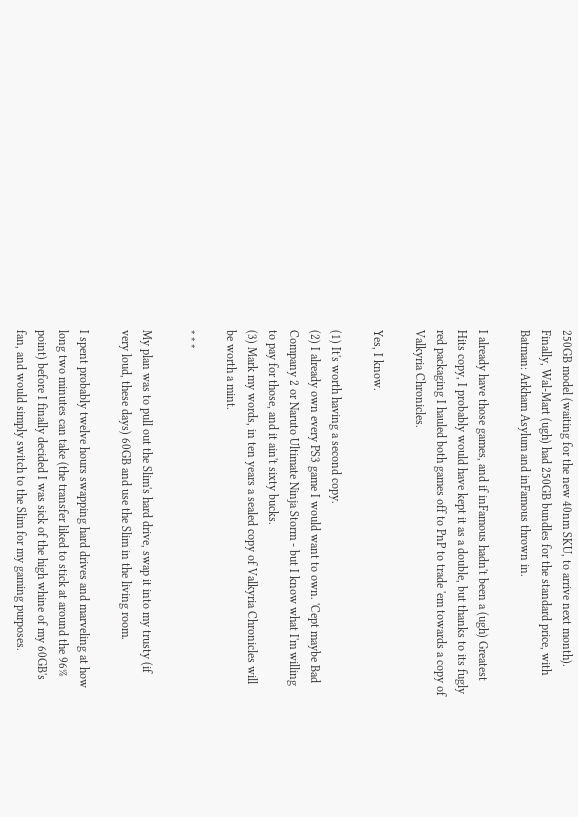250GB model (waiting for the new 40nm SKU, to arrive next month). Finally, Wal-Mart (ugh) had 250GB bundles for the standard price, with Batman: Arkham Asylum and inFamous thrown in.

I already have those games, and if inFamous hadn't been a (ugh) Greatest Hits copy, I probably would have kept it as a double, but thanks to its fugly red packaging I hauled both games off to PnP to trade 'em towards a copy of Valkyria Chronicles.

Yes, I know.

(1) It's worth having a second copy.
(2) I already own every PS3 game I would want to own. 'Cept maybe Bad Company 2 or Naruto Ultimate Ninja Storm - but I know what I'm willing to pay for those, and it ain't sixty bucks.
(3) Mark my words, in ten years a sealed copy of Valkyria Chronicles will be worth a mint.

* * *

My plan was to pull out the Slim's hard drive, swap it into my trusty (if very loud, these days) 60GB and use the Slim in the living room.

I spent probably twelve hours swapping hard drives and marveling at how long two minutes can take (the transfer liked to stick at around the 96% point) before I finally decided I was sick of the high whine of my 60GB's fan, and would simply switch to the Slim for my gaming purposes.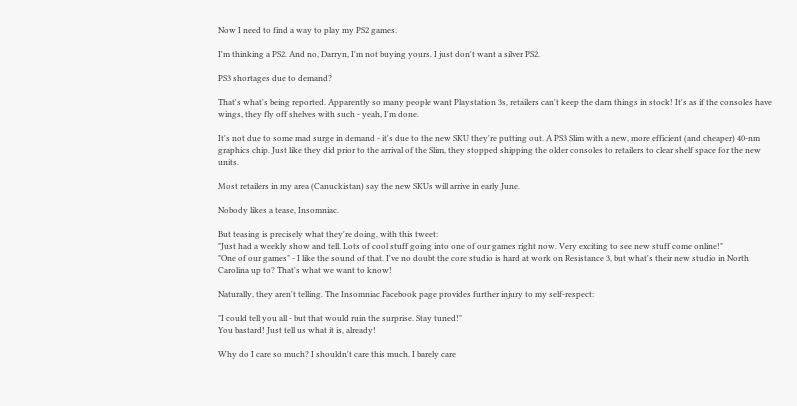Now I need to find a way to play my PS2 games.

I'm thinking a PS2. And no, Darryn, I'm not buying yours. I just don't want a silver PS2.

PS3 shortages due to demand?

That's what's being reported. Apparently so many people want Playstation 3s, retailers can't keep the darn things in stock! It's as if the consoles have wings, they fly off shelves with such - yeah, I'm done.

It's not due to some mad surge in demand - it's due to the new SKU they're putting out. A PS3 Slim with a new, more efficient (and cheaper) 40-nm graphics chip. Just like they did prior to the arrival of the Slim, they stopped shipping the older consoles to retailers to clear shelf space for the new units.

Most retailers in my area (Canuckistan) say the new SKUs will arrive in early June.

Nobody likes a tease, Insomniac.

But teasing is precisely what they're doing, with this tweet:
"Just had a weekly show and tell. Lots of cool stuff going into one of our games right now. Very exciting to see new stuff come online!"
"One of our games" - I like the sound of that. I've no doubt the core studio is hard at work on Resistance 3, but what's their new studio in North Carolina up to? That's what we want to know!

Naturally, they aren't telling. The Insomniac Facebook page provides further injury to my self-respect:

"I could tell you all - but that would ruin the surprise. Stay tuned!"
You bastard! Just tell us what it is, already!

Why do I care so much? I shouldn't care this much. I barely care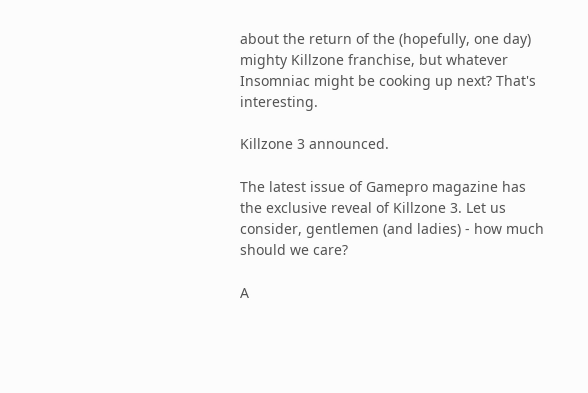about the return of the (hopefully, one day) mighty Killzone franchise, but whatever Insomniac might be cooking up next? That's interesting.

Killzone 3 announced.

The latest issue of Gamepro magazine has the exclusive reveal of Killzone 3. Let us consider, gentlemen (and ladies) - how much should we care?

A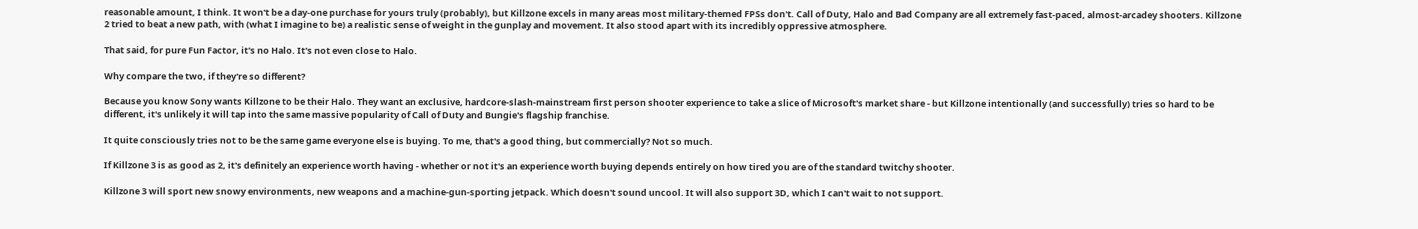reasonable amount, I think. It won't be a day-one purchase for yours truly (probably), but Killzone excels in many areas most military-themed FPSs don't. Call of Duty, Halo and Bad Company are all extremely fast-paced, almost-arcadey shooters. Killzone 2 tried to beat a new path, with (what I imagine to be) a realistic sense of weight in the gunplay and movement. It also stood apart with its incredibly oppressive atmosphere.

That said, for pure Fun Factor, it's no Halo. It's not even close to Halo.

Why compare the two, if they're so different?

Because you know Sony wants Killzone to be their Halo. They want an exclusive, hardcore-slash-mainstream first person shooter experience to take a slice of Microsoft's market share - but Killzone intentionally (and successfully) tries so hard to be different, it's unlikely it will tap into the same massive popularity of Call of Duty and Bungie's flagship franchise.

It quite consciously tries not to be the same game everyone else is buying. To me, that's a good thing, but commercially? Not so much.

If Killzone 3 is as good as 2, it's definitely an experience worth having - whether or not it's an experience worth buying depends entirely on how tired you are of the standard twitchy shooter.

Killzone 3 will sport new snowy environments, new weapons and a machine-gun-sporting jetpack. Which doesn't sound uncool. It will also support 3D, which I can't wait to not support.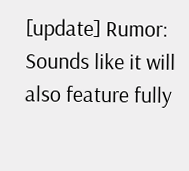[update] Rumor: Sounds like it will also feature fully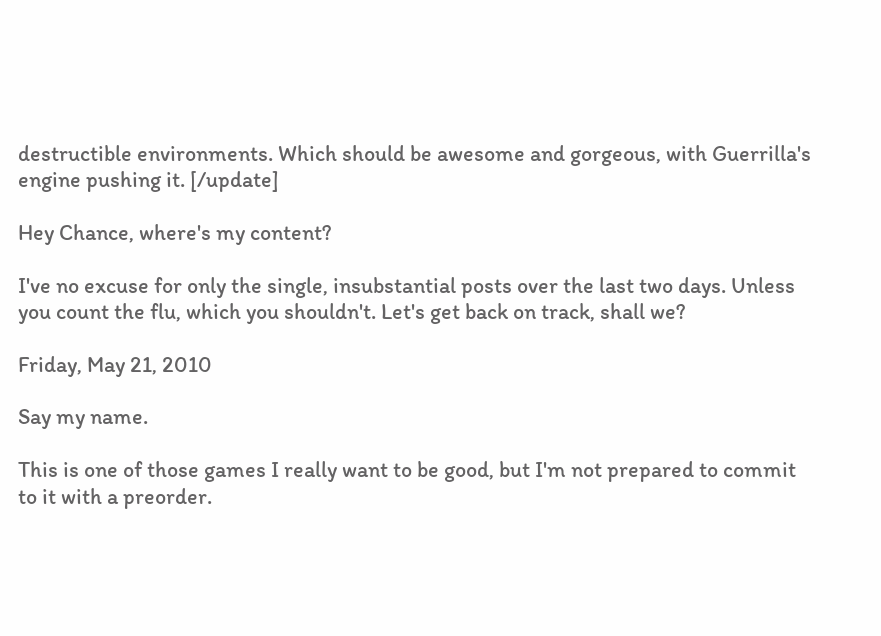destructible environments. Which should be awesome and gorgeous, with Guerrilla's engine pushing it. [/update]

Hey Chance, where's my content?

I've no excuse for only the single, insubstantial posts over the last two days. Unless you count the flu, which you shouldn't. Let's get back on track, shall we?

Friday, May 21, 2010

Say my name.

This is one of those games I really want to be good, but I'm not prepared to commit to it with a preorder.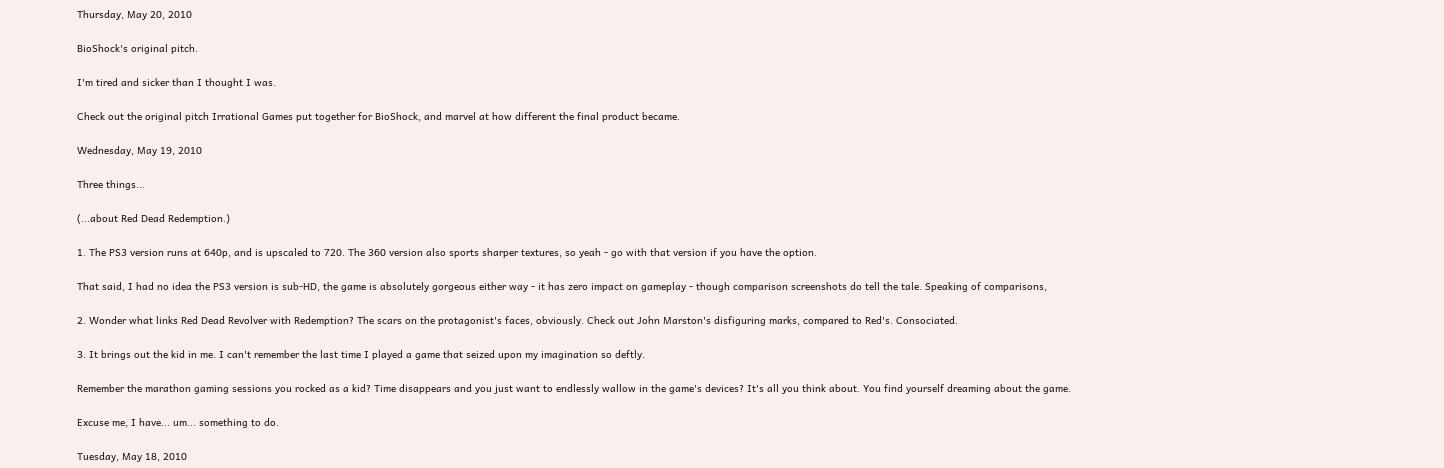Thursday, May 20, 2010

BioShock's original pitch.

I'm tired and sicker than I thought I was.

Check out the original pitch Irrational Games put together for BioShock, and marvel at how different the final product became.

Wednesday, May 19, 2010

Three things...

(...about Red Dead Redemption.)

1. The PS3 version runs at 640p, and is upscaled to 720. The 360 version also sports sharper textures, so yeah - go with that version if you have the option.

That said, I had no idea the PS3 version is sub-HD, the game is absolutely gorgeous either way - it has zero impact on gameplay - though comparison screenshots do tell the tale. Speaking of comparisons,

2. Wonder what links Red Dead Revolver with Redemption? The scars on the protagonist's faces, obviously. Check out John Marston's disfiguring marks, compared to Red's. Consociated.

3. It brings out the kid in me. I can't remember the last time I played a game that seized upon my imagination so deftly.

Remember the marathon gaming sessions you rocked as a kid? Time disappears and you just want to endlessly wallow in the game's devices? It's all you think about. You find yourself dreaming about the game.

Excuse me, I have... um... something to do.

Tuesday, May 18, 2010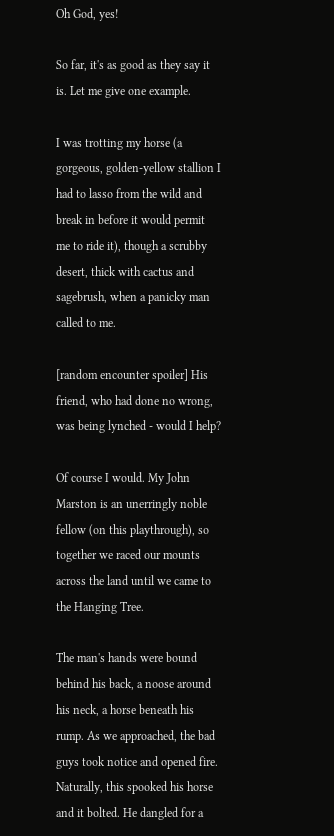Oh God, yes!

So far, it's as good as they say it is. Let me give one example.

I was trotting my horse (a gorgeous, golden-yellow stallion I had to lasso from the wild and break in before it would permit me to ride it), though a scrubby desert, thick with cactus and sagebrush, when a panicky man called to me.

[random encounter spoiler] His friend, who had done no wrong, was being lynched - would I help?

Of course I would. My John Marston is an unerringly noble fellow (on this playthrough), so together we raced our mounts across the land until we came to the Hanging Tree.

The man's hands were bound behind his back, a noose around his neck, a horse beneath his rump. As we approached, the bad guys took notice and opened fire. Naturally, this spooked his horse and it bolted. He dangled for a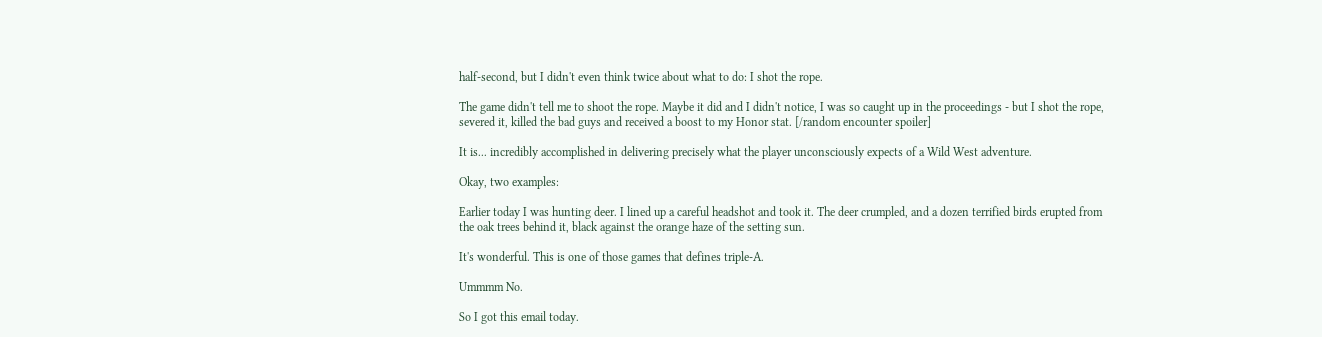half-second, but I didn't even think twice about what to do: I shot the rope.

The game didn't tell me to shoot the rope. Maybe it did and I didn't notice, I was so caught up in the proceedings - but I shot the rope, severed it, killed the bad guys and received a boost to my Honor stat. [/random encounter spoiler]

It is... incredibly accomplished in delivering precisely what the player unconsciously expects of a Wild West adventure.

Okay, two examples:

Earlier today I was hunting deer. I lined up a careful headshot and took it. The deer crumpled, and a dozen terrified birds erupted from the oak trees behind it, black against the orange haze of the setting sun.

It's wonderful. This is one of those games that defines triple-A.

Ummmm No.

So I got this email today.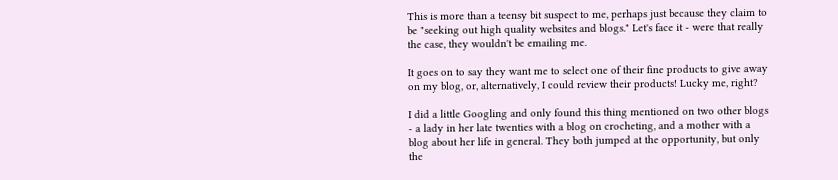This is more than a teensy bit suspect to me, perhaps just because they claim to be "seeking out high quality websites and blogs." Let's face it - were that really the case, they wouldn't be emailing me.

It goes on to say they want me to select one of their fine products to give away on my blog, or, alternatively, I could review their products! Lucky me, right?

I did a little Googling and only found this thing mentioned on two other blogs - a lady in her late twenties with a blog on crocheting, and a mother with a blog about her life in general. They both jumped at the opportunity, but only the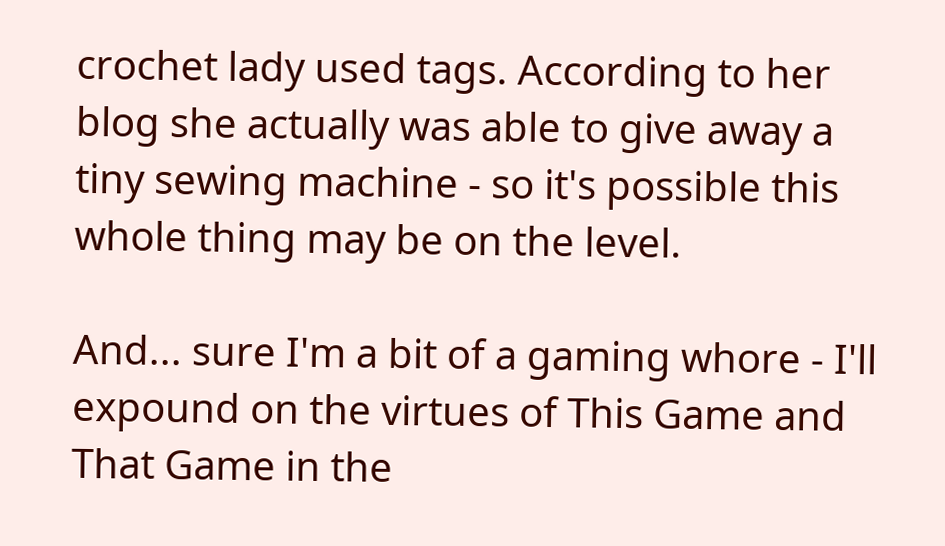crochet lady used tags. According to her blog she actually was able to give away a tiny sewing machine - so it's possible this whole thing may be on the level.

And... sure I'm a bit of a gaming whore - I'll expound on the virtues of This Game and That Game in the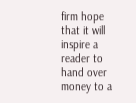firm hope that it will inspire a reader to hand over money to a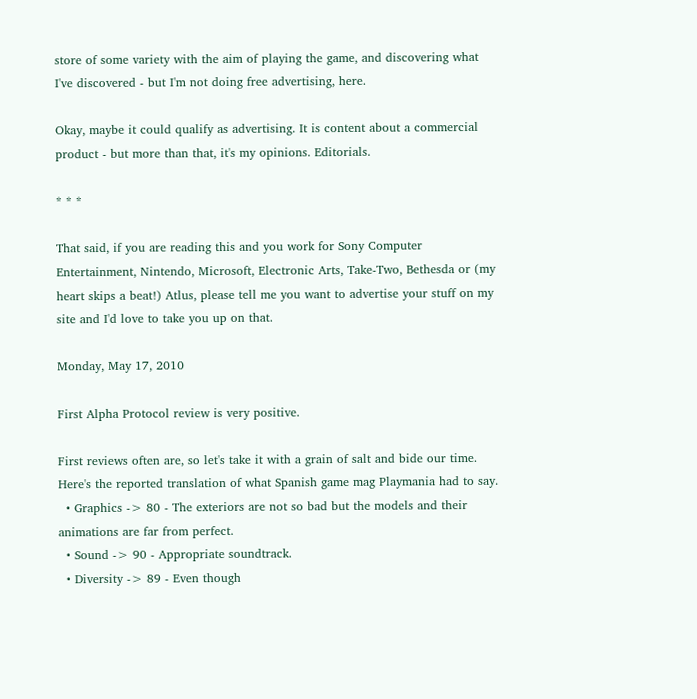store of some variety with the aim of playing the game, and discovering what I've discovered - but I'm not doing free advertising, here.

Okay, maybe it could qualify as advertising. It is content about a commercial product - but more than that, it's my opinions. Editorials.

* * *

That said, if you are reading this and you work for Sony Computer Entertainment, Nintendo, Microsoft, Electronic Arts, Take-Two, Bethesda or (my heart skips a beat!) Atlus, please tell me you want to advertise your stuff on my site and I'd love to take you up on that.

Monday, May 17, 2010

First Alpha Protocol review is very positive.

First reviews often are, so let's take it with a grain of salt and bide our time. Here's the reported translation of what Spanish game mag Playmania had to say.
  • Graphics -> 80 - The exteriors are not so bad but the models and their animations are far from perfect.
  • Sound -> 90 - Appropriate soundtrack.
  • Diversity -> 89 - Even though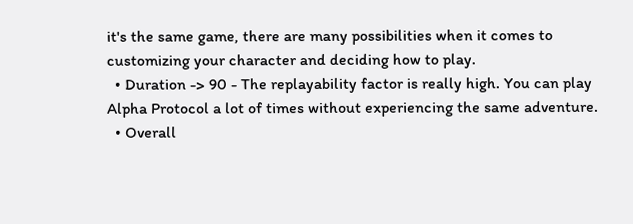it's the same game, there are many possibilities when it comes to customizing your character and deciding how to play.
  • Duration -> 90 - The replayability factor is really high. You can play Alpha Protocol a lot of times without experiencing the same adventure.
  • Overall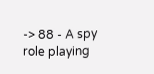-> 88 - A spy role playing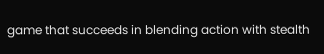game that succeeds in blending action with stealth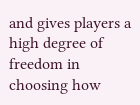and gives players a high degree of freedom in choosing how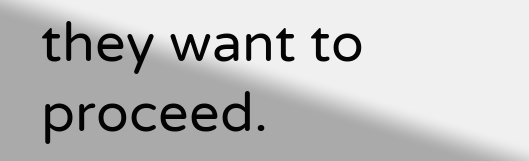they want to proceed.